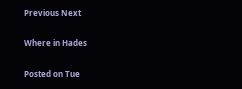Previous Next

Where in Hades

Posted on Tue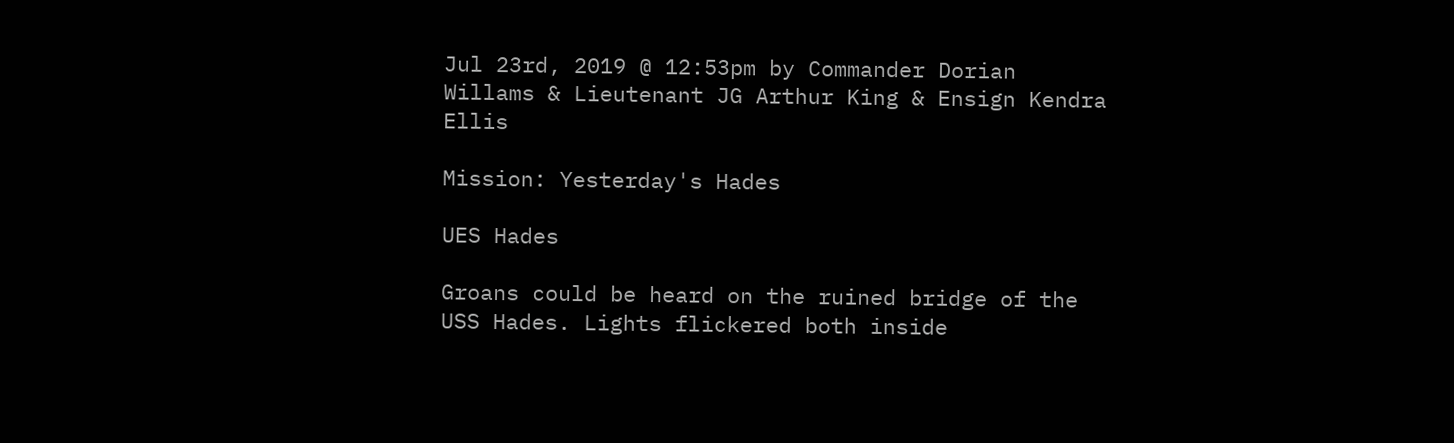Jul 23rd, 2019 @ 12:53pm by Commander Dorian Willams & Lieutenant JG Arthur King & Ensign Kendra Ellis

Mission: Yesterday's Hades

UES Hades

Groans could be heard on the ruined bridge of the USS Hades. Lights flickered both inside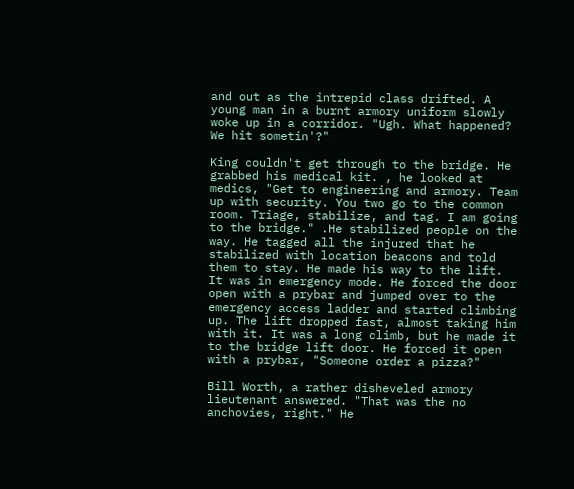and out as the intrepid class drifted. A young man in a burnt armory uniform slowly woke up in a corridor. "Ugh. What happened? We hit sometin'?"

King couldn't get through to the bridge. He grabbed his medical kit. , he looked at medics, "Get to engineering and armory. Team up with security. You two go to the common room. Triage, stabilize, and tag. I am going to the bridge." .He stabilized people on the way. He tagged all the injured that he stabilized with location beacons and told them to stay. He made his way to the lift. It was in emergency mode. He forced the door open with a prybar and jumped over to the emergency access ladder and started climbing up. The lift dropped fast, almost taking him with it. It was a long climb, but he made it to the bridge lift door. He forced it open with a prybar, "Someone order a pizza?"

Bill Worth, a rather disheveled armory lieutenant answered. "That was the no anchovies, right." He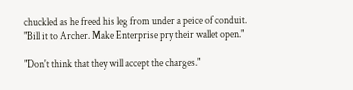chuckled as he freed his leg from under a peice of conduit. "Bill it to Archer. Make Enterprise pry their wallet open."

"Don't think that they will accept the charges."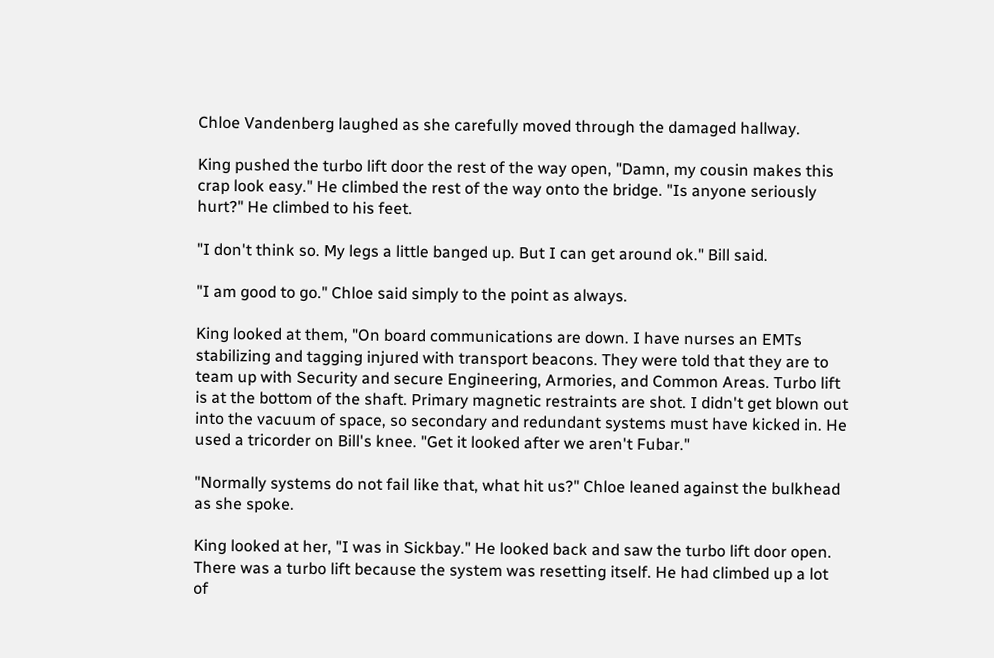Chloe Vandenberg laughed as she carefully moved through the damaged hallway.

King pushed the turbo lift door the rest of the way open, "Damn, my cousin makes this crap look easy." He climbed the rest of the way onto the bridge. "Is anyone seriously hurt?" He climbed to his feet.

"I don't think so. My legs a little banged up. But I can get around ok." Bill said.

"I am good to go." Chloe said simply to the point as always.

King looked at them, "On board communications are down. I have nurses an EMTs stabilizing and tagging injured with transport beacons. They were told that they are to team up with Security and secure Engineering, Armories, and Common Areas. Turbo lift is at the bottom of the shaft. Primary magnetic restraints are shot. I didn't get blown out into the vacuum of space, so secondary and redundant systems must have kicked in. He used a tricorder on Bill's knee. "Get it looked after we aren't Fubar."

"Normally systems do not fail like that, what hit us?" Chloe leaned against the bulkhead as she spoke.

King looked at her, "I was in Sickbay." He looked back and saw the turbo lift door open. There was a turbo lift because the system was resetting itself. He had climbed up a lot of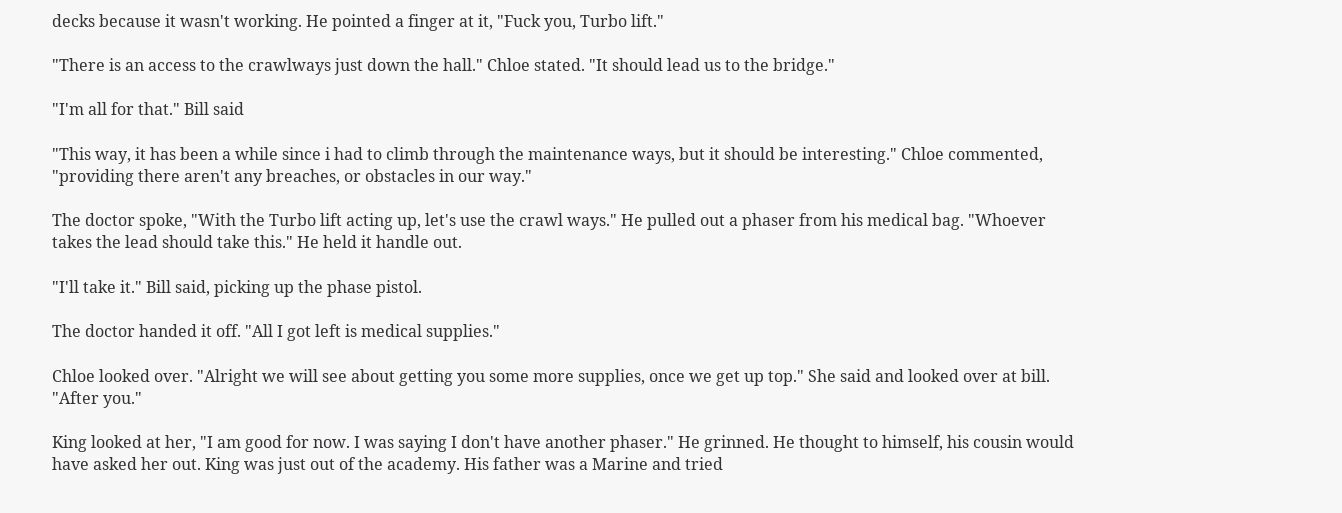decks because it wasn't working. He pointed a finger at it, "Fuck you, Turbo lift."

"There is an access to the crawlways just down the hall." Chloe stated. "It should lead us to the bridge."

"I'm all for that." Bill said

"This way, it has been a while since i had to climb through the maintenance ways, but it should be interesting." Chloe commented, "providing there aren't any breaches, or obstacles in our way."

The doctor spoke, "With the Turbo lift acting up, let's use the crawl ways." He pulled out a phaser from his medical bag. "Whoever takes the lead should take this." He held it handle out.

"I'll take it." Bill said, picking up the phase pistol.

The doctor handed it off. "All I got left is medical supplies."

Chloe looked over. "Alright we will see about getting you some more supplies, once we get up top." She said and looked over at bill. "After you."

King looked at her, "I am good for now. I was saying I don't have another phaser." He grinned. He thought to himself, his cousin would have asked her out. King was just out of the academy. His father was a Marine and tried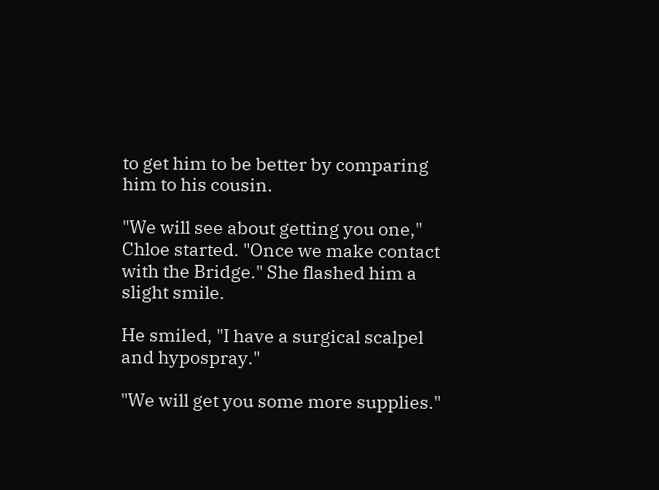to get him to be better by comparing him to his cousin.

"We will see about getting you one," Chloe started. "Once we make contact with the Bridge." She flashed him a slight smile.

He smiled, "I have a surgical scalpel and hypospray."

"We will get you some more supplies."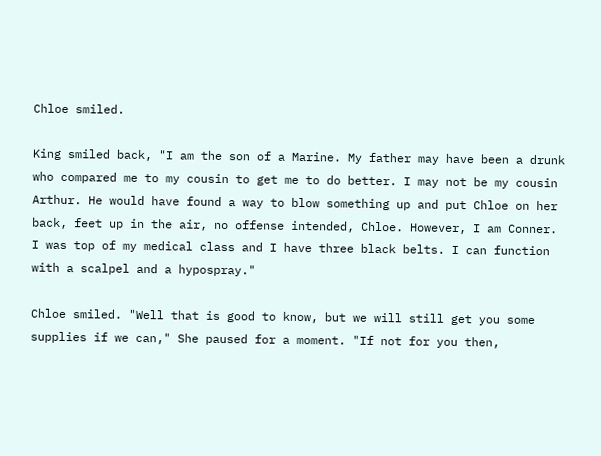Chloe smiled.

King smiled back, "I am the son of a Marine. My father may have been a drunk who compared me to my cousin to get me to do better. I may not be my cousin Arthur. He would have found a way to blow something up and put Chloe on her back, feet up in the air, no offense intended, Chloe. However, I am Conner. I was top of my medical class and I have three black belts. I can function with a scalpel and a hypospray."

Chloe smiled. "Well that is good to know, but we will still get you some supplies if we can," She paused for a moment. "If not for you then,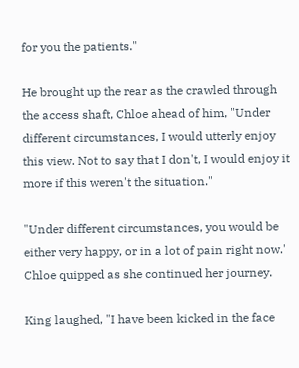for you the patients."

He brought up the rear as the crawled through the access shaft, Chloe ahead of him, "Under different circumstances, I would utterly enjoy this view. Not to say that I don't, I would enjoy it more if this weren't the situation."

"Under different circumstances, you would be either very happy, or in a lot of pain right now.' Chloe quipped as she continued her journey.

King laughed, "I have been kicked in the face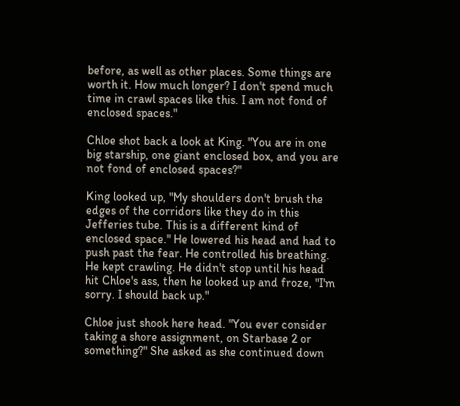before, as well as other places. Some things are worth it. How much longer? I don't spend much time in crawl spaces like this. I am not fond of enclosed spaces."

Chloe shot back a look at King. "You are in one big starship, one giant enclosed box, and you are not fond of enclosed spaces?"

King looked up, "My shoulders don't brush the edges of the corridors like they do in this Jefferies tube. This is a different kind of enclosed space." He lowered his head and had to push past the fear. He controlled his breathing. He kept crawling. He didn't stop until his head hit Chloe's ass, then he looked up and froze, "I'm sorry. I should back up."

Chloe just shook here head. "You ever consider taking a shore assignment, on Starbase 2 or something?" She asked as she continued down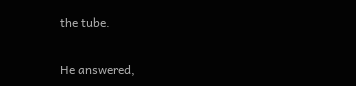the tube.

He answered,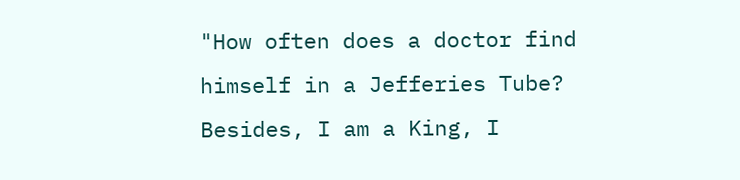"How often does a doctor find himself in a Jefferies Tube? Besides, I am a King, I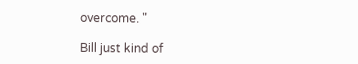overcome. "

Bill just kind of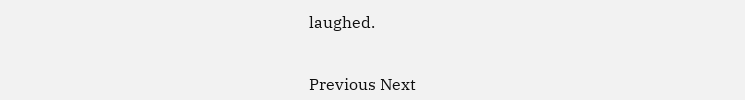laughed.


Previous Next